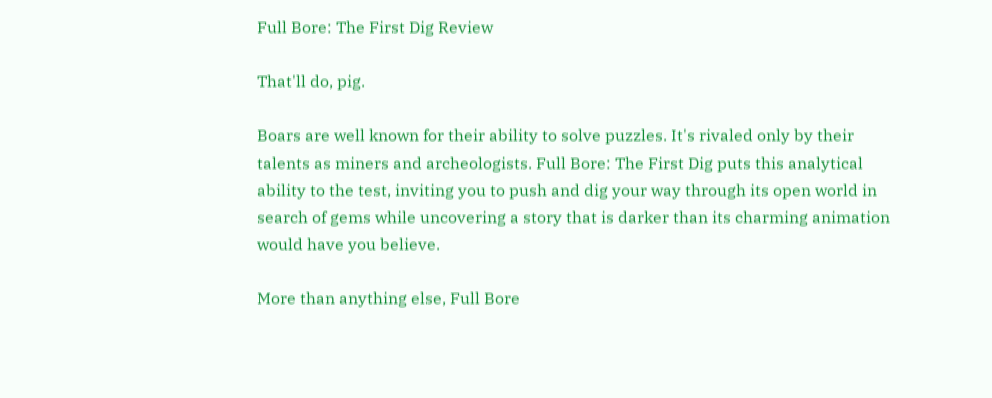Full Bore: The First Dig Review

That'll do, pig.

Boars are well known for their ability to solve puzzles. It's rivaled only by their talents as miners and archeologists. Full Bore: The First Dig puts this analytical ability to the test, inviting you to push and dig your way through its open world in search of gems while uncovering a story that is darker than its charming animation would have you believe.

More than anything else, Full Bore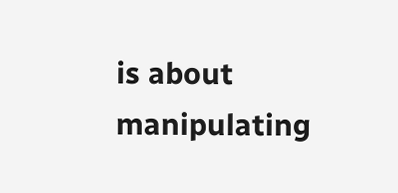is about manipulating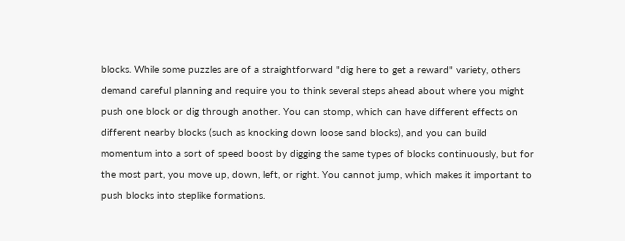blocks. While some puzzles are of a straightforward "dig here to get a reward" variety, others demand careful planning and require you to think several steps ahead about where you might push one block or dig through another. You can stomp, which can have different effects on different nearby blocks (such as knocking down loose sand blocks), and you can build momentum into a sort of speed boost by digging the same types of blocks continuously, but for the most part, you move up, down, left, or right. You cannot jump, which makes it important to push blocks into steplike formations.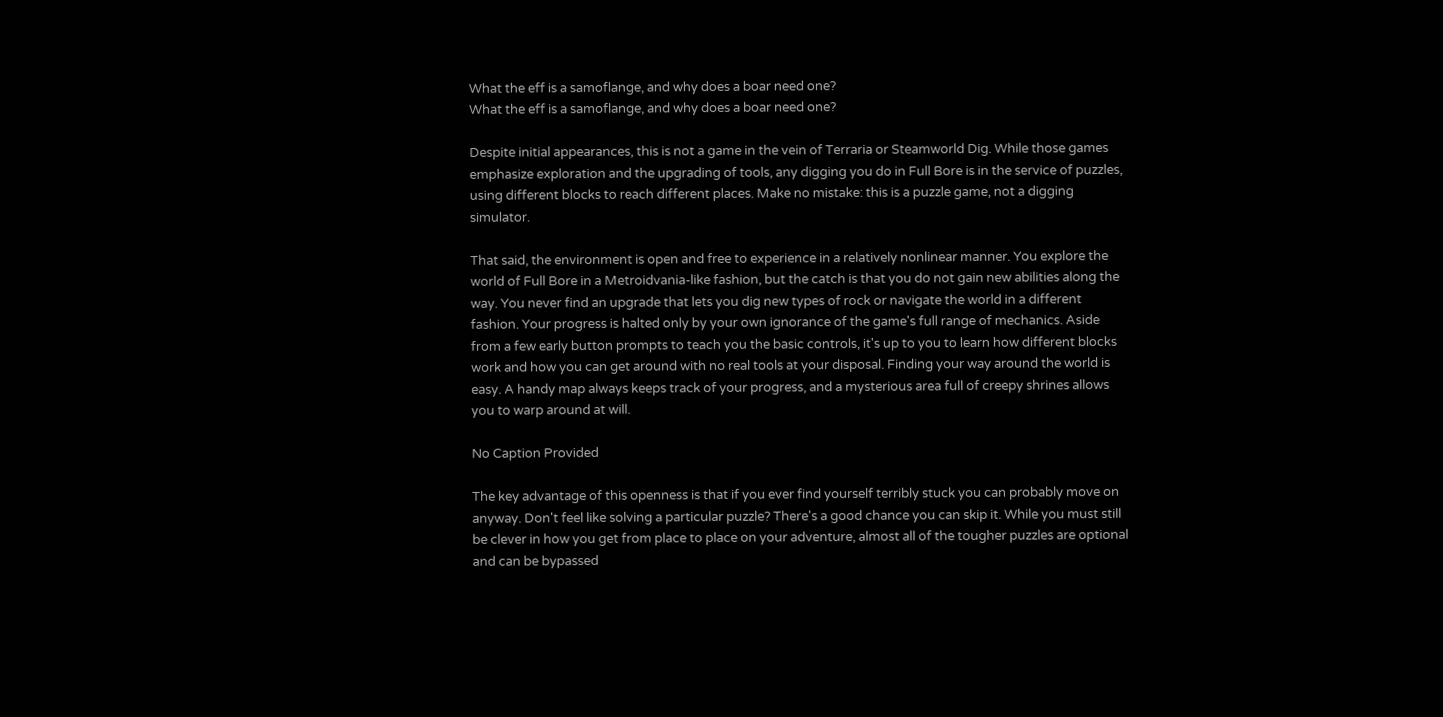What the eff is a samoflange, and why does a boar need one?
What the eff is a samoflange, and why does a boar need one?

Despite initial appearances, this is not a game in the vein of Terraria or Steamworld Dig. While those games emphasize exploration and the upgrading of tools, any digging you do in Full Bore is in the service of puzzles, using different blocks to reach different places. Make no mistake: this is a puzzle game, not a digging simulator.

That said, the environment is open and free to experience in a relatively nonlinear manner. You explore the world of Full Bore in a Metroidvania-like fashion, but the catch is that you do not gain new abilities along the way. You never find an upgrade that lets you dig new types of rock or navigate the world in a different fashion. Your progress is halted only by your own ignorance of the game's full range of mechanics. Aside from a few early button prompts to teach you the basic controls, it's up to you to learn how different blocks work and how you can get around with no real tools at your disposal. Finding your way around the world is easy. A handy map always keeps track of your progress, and a mysterious area full of creepy shrines allows you to warp around at will.

No Caption Provided

The key advantage of this openness is that if you ever find yourself terribly stuck you can probably move on anyway. Don't feel like solving a particular puzzle? There's a good chance you can skip it. While you must still be clever in how you get from place to place on your adventure, almost all of the tougher puzzles are optional and can be bypassed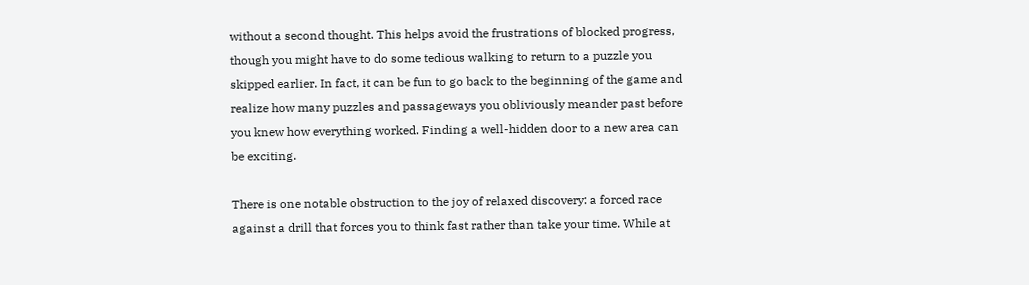without a second thought. This helps avoid the frustrations of blocked progress, though you might have to do some tedious walking to return to a puzzle you skipped earlier. In fact, it can be fun to go back to the beginning of the game and realize how many puzzles and passageways you obliviously meander past before you knew how everything worked. Finding a well-hidden door to a new area can be exciting.

There is one notable obstruction to the joy of relaxed discovery: a forced race against a drill that forces you to think fast rather than take your time. While at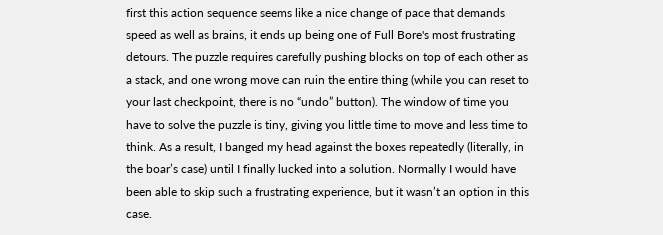first this action sequence seems like a nice change of pace that demands speed as well as brains, it ends up being one of Full Bore's most frustrating detours. The puzzle requires carefully pushing blocks on top of each other as a stack, and one wrong move can ruin the entire thing (while you can reset to your last checkpoint, there is no “undo” button). The window of time you have to solve the puzzle is tiny, giving you little time to move and less time to think. As a result, I banged my head against the boxes repeatedly (literally, in the boar’s case) until I finally lucked into a solution. Normally I would have been able to skip such a frustrating experience, but it wasn’t an option in this case.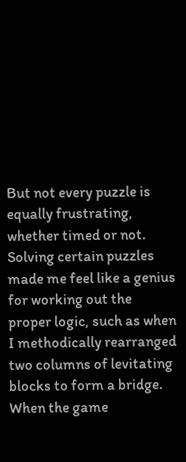But not every puzzle is equally frustrating, whether timed or not. Solving certain puzzles made me feel like a genius for working out the proper logic, such as when I methodically rearranged two columns of levitating blocks to form a bridge. When the game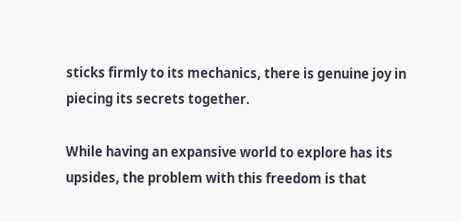sticks firmly to its mechanics, there is genuine joy in piecing its secrets together.

While having an expansive world to explore has its upsides, the problem with this freedom is that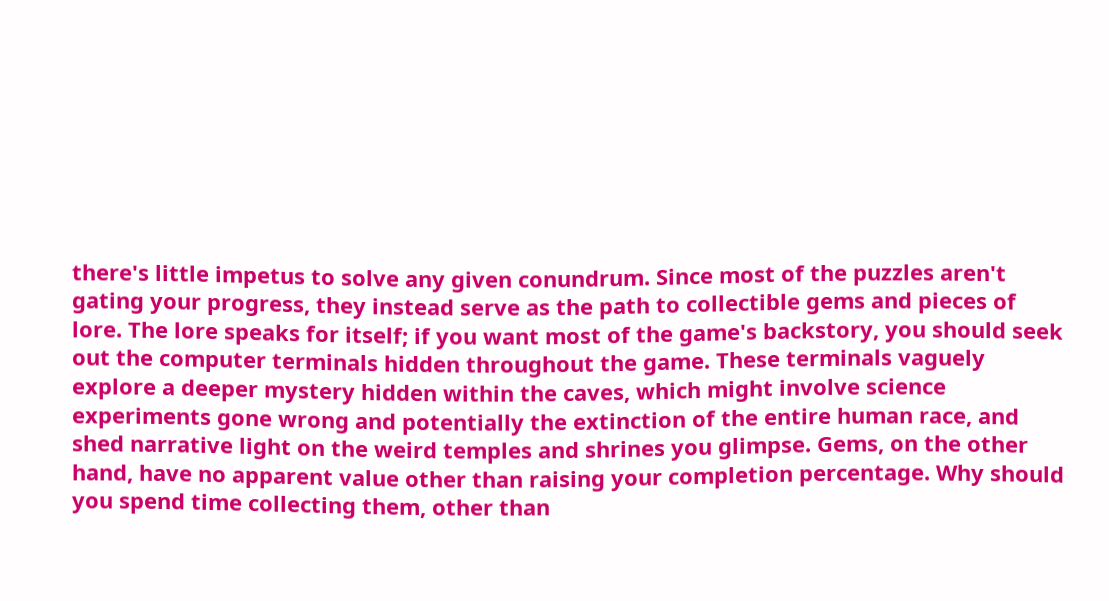there's little impetus to solve any given conundrum. Since most of the puzzles aren't gating your progress, they instead serve as the path to collectible gems and pieces of lore. The lore speaks for itself; if you want most of the game's backstory, you should seek out the computer terminals hidden throughout the game. These terminals vaguely explore a deeper mystery hidden within the caves, which might involve science experiments gone wrong and potentially the extinction of the entire human race, and shed narrative light on the weird temples and shrines you glimpse. Gems, on the other hand, have no apparent value other than raising your completion percentage. Why should you spend time collecting them, other than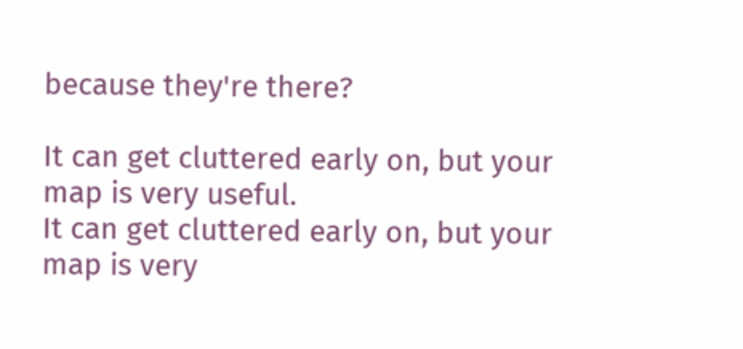because they're there?

It can get cluttered early on, but your map is very useful.
It can get cluttered early on, but your map is very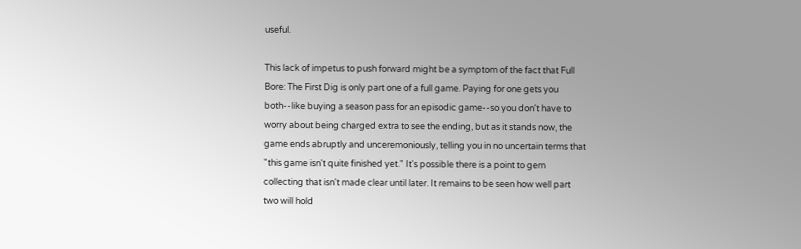useful.

This lack of impetus to push forward might be a symptom of the fact that Full Bore: The First Dig is only part one of a full game. Paying for one gets you both--like buying a season pass for an episodic game--so you don't have to worry about being charged extra to see the ending, but as it stands now, the game ends abruptly and unceremoniously, telling you in no uncertain terms that "this game isn't quite finished yet." It's possible there is a point to gem collecting that isn't made clear until later. It remains to be seen how well part two will hold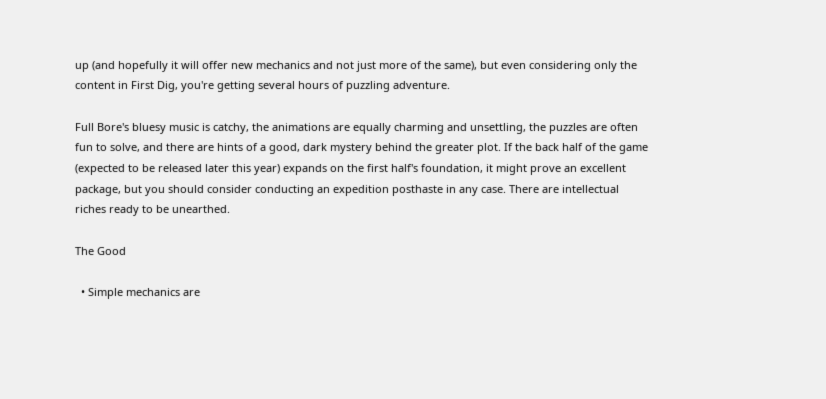up (and hopefully it will offer new mechanics and not just more of the same), but even considering only the content in First Dig, you're getting several hours of puzzling adventure.

Full Bore's bluesy music is catchy, the animations are equally charming and unsettling, the puzzles are often fun to solve, and there are hints of a good, dark mystery behind the greater plot. If the back half of the game (expected to be released later this year) expands on the first half's foundation, it might prove an excellent package, but you should consider conducting an expedition posthaste in any case. There are intellectual riches ready to be unearthed.

The Good

  • Simple mechanics are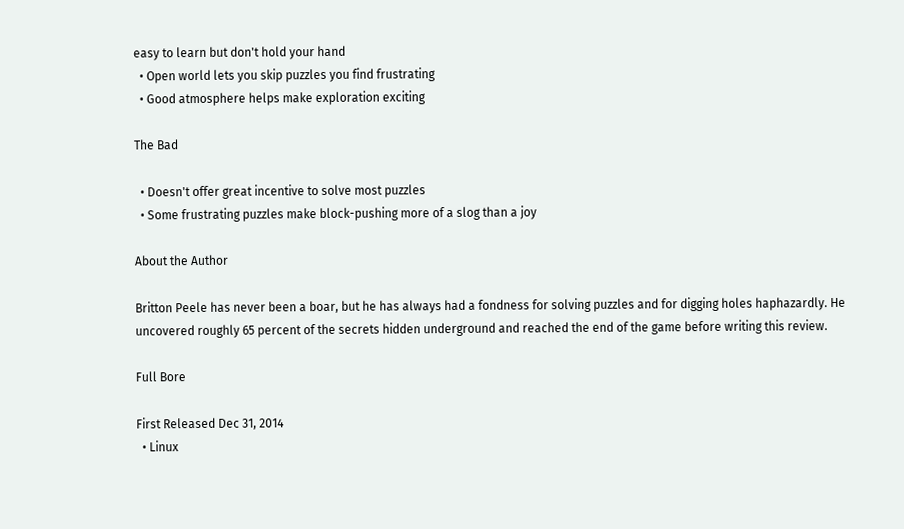easy to learn but don't hold your hand
  • Open world lets you skip puzzles you find frustrating
  • Good atmosphere helps make exploration exciting

The Bad

  • Doesn't offer great incentive to solve most puzzles
  • Some frustrating puzzles make block-pushing more of a slog than a joy

About the Author

Britton Peele has never been a boar, but he has always had a fondness for solving puzzles and for digging holes haphazardly. He uncovered roughly 65 percent of the secrets hidden underground and reached the end of the game before writing this review.

Full Bore

First Released Dec 31, 2014
  • Linux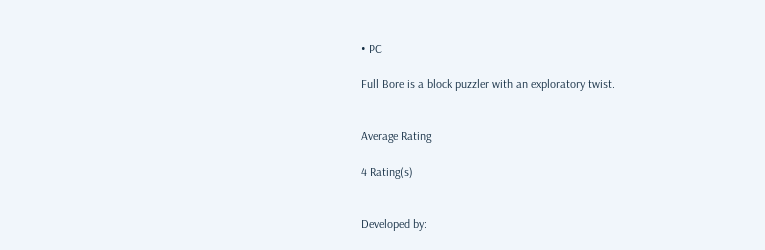• PC

Full Bore is a block puzzler with an exploratory twist.


Average Rating

4 Rating(s)


Developed by: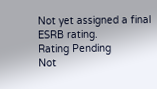Not yet assigned a final ESRB rating.
Rating Pending
Not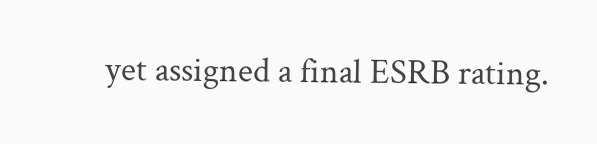yet assigned a final ESRB rating.